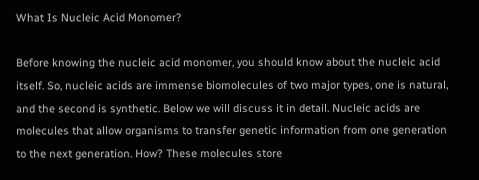What Is Nucleic Acid Monomer?

Before knowing the nucleic acid monomer, you should know about the nucleic acid itself. So, nucleic acids are immense biomolecules of two major types, one is natural, and the second is synthetic. Below we will discuss it in detail. Nucleic acids are molecules that allow organisms to transfer genetic information from one generation to the next generation. How? These molecules store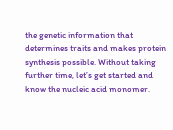the genetic information that determines traits and makes protein synthesis possible. Without taking further time, let’s get started and know the nucleic acid monomer.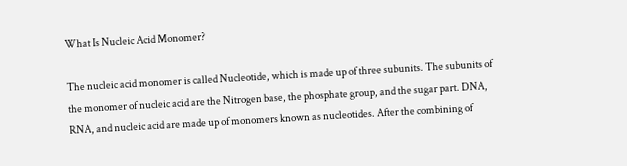What Is Nucleic Acid Monomer?

The nucleic acid monomer is called Nucleotide, which is made up of three subunits. The subunits of the monomer of nucleic acid are the Nitrogen base, the phosphate group, and the sugar part. DNA, RNA, and nucleic acid are made up of monomers known as nucleotides. After the combining of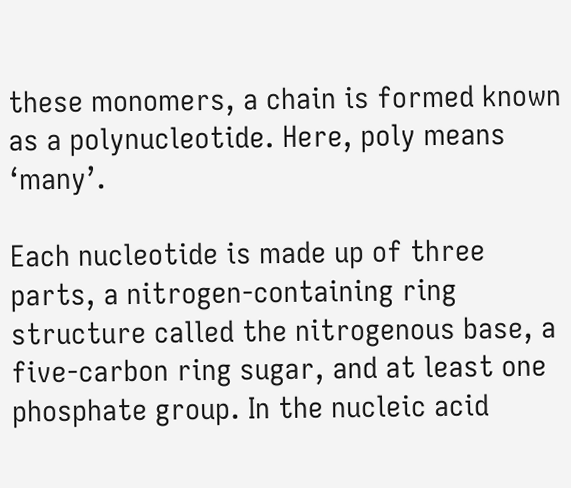these monomers, a chain is formed known as a polynucleotide. Here, poly means ‘many’.

Each nucleotide is made up of three parts, a nitrogen-containing ring structure called the nitrogenous base, a five-carbon ring sugar, and at least one phosphate group. In the nucleic acid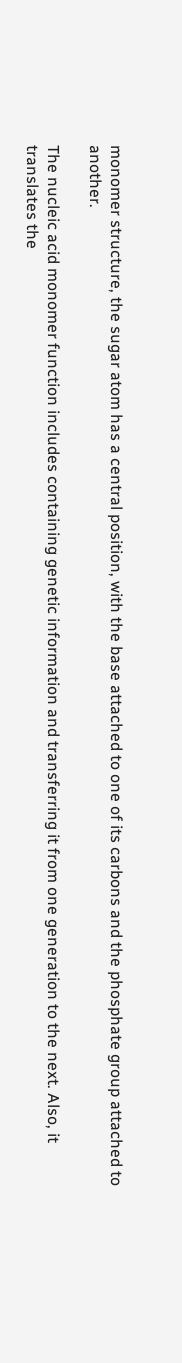monomer structure, the sugar atom has a central position, with the base attached to one of its carbons and the phosphate group attached to another.

The nucleic acid monomer function includes containing genetic information and transferring it from one generation to the next. Also, it translates the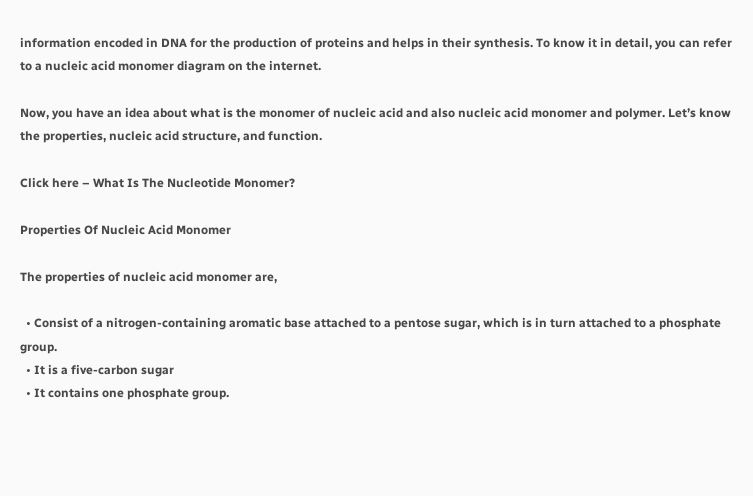information encoded in DNA for the production of proteins and helps in their synthesis. To know it in detail, you can refer to a nucleic acid monomer diagram on the internet.

Now, you have an idea about what is the monomer of nucleic acid and also nucleic acid monomer and polymer. Let’s know the properties, nucleic acid structure, and function.

Click here – What Is The Nucleotide Monomer?

Properties Of Nucleic Acid Monomer

The properties of nucleic acid monomer are,

  • Consist of a nitrogen-containing aromatic base attached to a pentose sugar, which is in turn attached to a phosphate group.
  • It is a five-carbon sugar
  • It contains one phosphate group.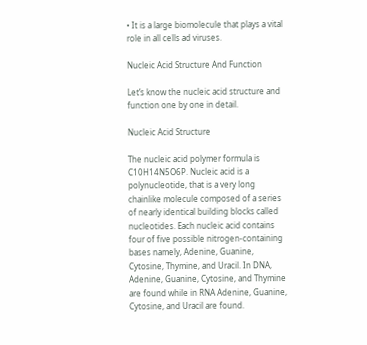• It is a large biomolecule that plays a vital role in all cells ad viruses.

Nucleic Acid Structure And Function

Let’s know the nucleic acid structure and function one by one in detail.

Nucleic Acid Structure

The nucleic acid polymer formula is C10H14N5O6P. Nucleic acid is a polynucleotide, that is a very long chainlike molecule composed of a series of nearly identical building blocks called nucleotides. Each nucleic acid contains four of five possible nitrogen-containing bases namely, Adenine, Guanine, Cytosine, Thymine, and Uracil. In DNA, Adenine, Guanine, Cytosine, and Thymine are found while in RNA Adenine, Guanine, Cytosine, and Uracil are found.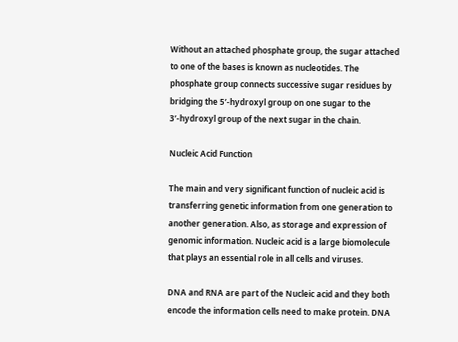Without an attached phosphate group, the sugar attached to one of the bases is known as nucleotides. The phosphate group connects successive sugar residues by bridging the 5’-hydroxyl group on one sugar to the 3’-hydroxyl group of the next sugar in the chain.

Nucleic Acid Function

The main and very significant function of nucleic acid is transferring genetic information from one generation to another generation. Also, as storage and expression of genomic information. Nucleic acid is a large biomolecule that plays an essential role in all cells and viruses.

DNA and RNA are part of the Nucleic acid and they both encode the information cells need to make protein. DNA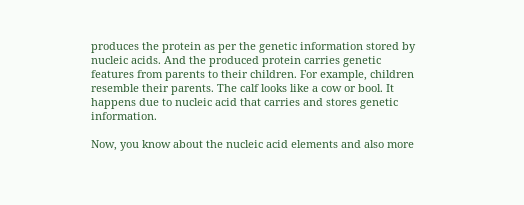produces the protein as per the genetic information stored by nucleic acids. And the produced protein carries genetic features from parents to their children. For example, children resemble their parents. The calf looks like a cow or bool. It happens due to nucleic acid that carries and stores genetic information.

Now, you know about the nucleic acid elements and also more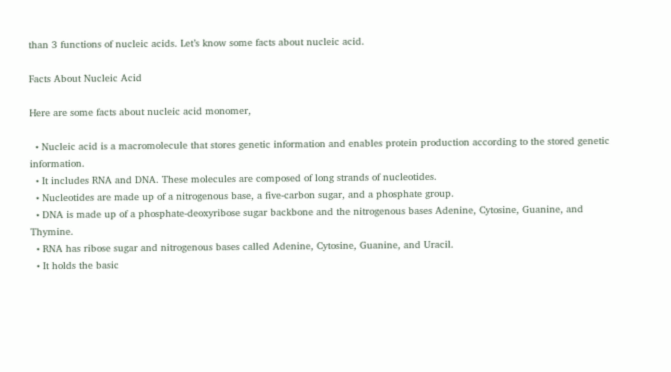than 3 functions of nucleic acids. Let’s know some facts about nucleic acid.

Facts About Nucleic Acid

Here are some facts about nucleic acid monomer,

  • Nucleic acid is a macromolecule that stores genetic information and enables protein production according to the stored genetic information.
  • It includes RNA and DNA. These molecules are composed of long strands of nucleotides.
  • Nucleotides are made up of a nitrogenous base, a five-carbon sugar, and a phosphate group.
  • DNA is made up of a phosphate-deoxyribose sugar backbone and the nitrogenous bases Adenine, Cytosine, Guanine, and Thymine.
  • RNA has ribose sugar and nitrogenous bases called Adenine, Cytosine, Guanine, and Uracil.
  • It holds the basic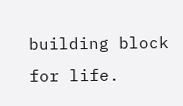building block for life.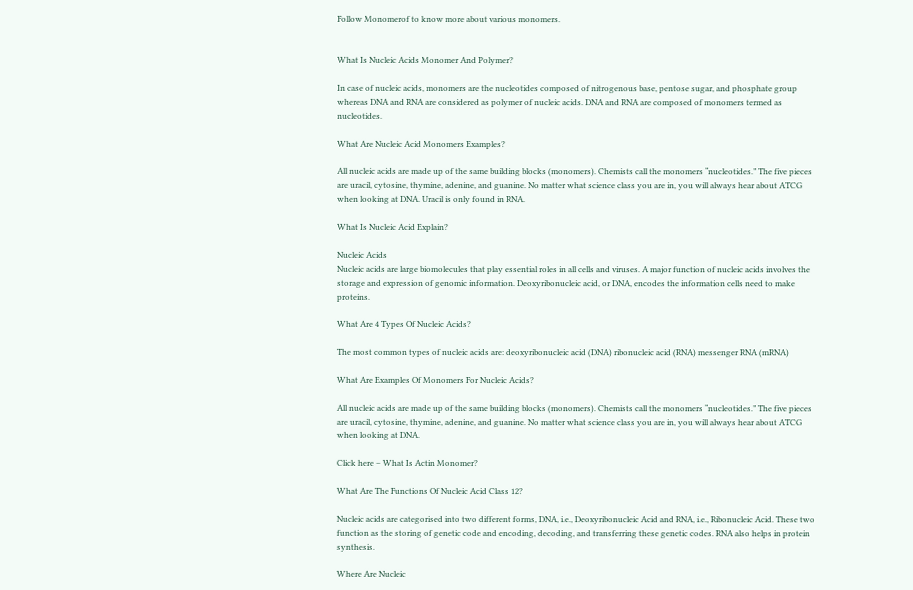Follow Monomerof to know more about various monomers.


What Is Nucleic Acids Monomer And Polymer?

In case of nucleic acids, monomers are the nucleotides composed of nitrogenous base, pentose sugar, and phosphate group whereas DNA and RNA are considered as polymer of nucleic acids. DNA and RNA are composed of monomers termed as nucleotides.

What Are Nucleic Acid Monomers Examples?

All nucleic acids are made up of the same building blocks (monomers). Chemists call the monomers “nucleotides.” The five pieces are uracil, cytosine, thymine, adenine, and guanine. No matter what science class you are in, you will always hear about ATCG when looking at DNA. Uracil is only found in RNA.

What Is Nucleic Acid Explain?

Nucleic Acids
Nucleic acids are large biomolecules that play essential roles in all cells and viruses. A major function of nucleic acids involves the storage and expression of genomic information. Deoxyribonucleic acid, or DNA, encodes the information cells need to make proteins.

What Are 4 Types Of Nucleic Acids?

The most common types of nucleic acids are: deoxyribonucleic acid (DNA) ribonucleic acid (RNA) messenger RNA (mRNA)

What Are Examples Of Monomers For Nucleic Acids?

All nucleic acids are made up of the same building blocks (monomers). Chemists call the monomers “nucleotides.” The five pieces are uracil, cytosine, thymine, adenine, and guanine. No matter what science class you are in, you will always hear about ATCG when looking at DNA.

Click here – What Is Actin Monomer?

What Are The Functions Of Nucleic Acid Class 12?

Nucleic acids are categorised into two different forms, DNA, i.e., Deoxyribonucleic Acid and RNA, i.e., Ribonucleic Acid. These two function as the storing of genetic code and encoding, decoding, and transferring these genetic codes. RNA also helps in protein synthesis.

Where Are Nucleic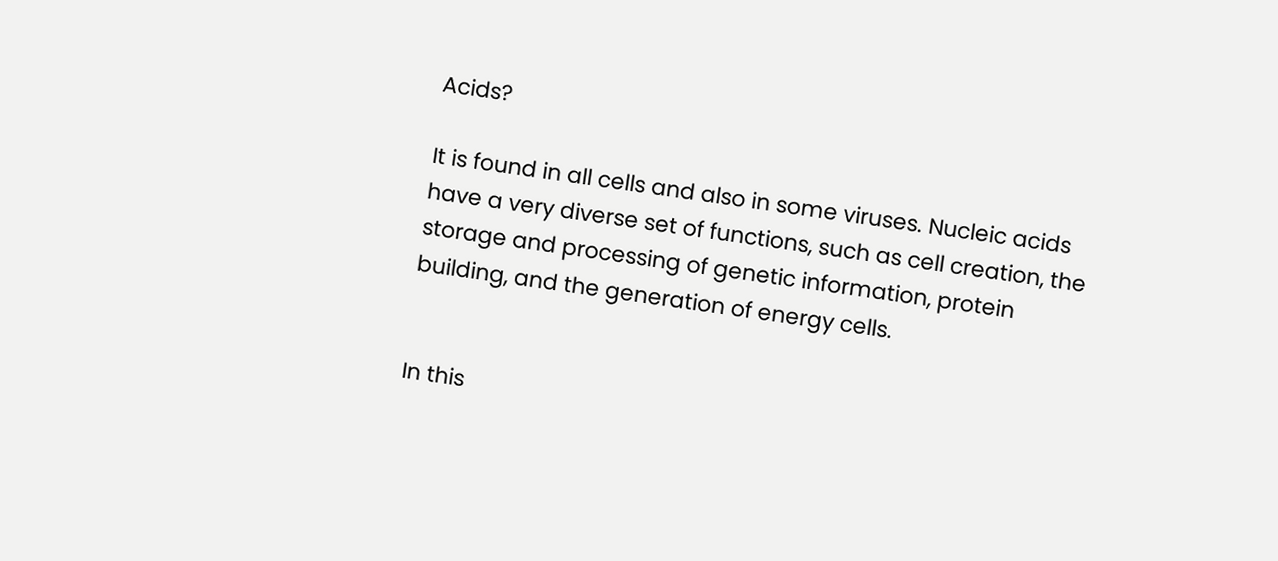Acids?

It is found in all cells and also in some viruses. Nucleic acids have a very diverse set of functions, such as cell creation, the storage and processing of genetic information, protein building, and the generation of energy cells.


In this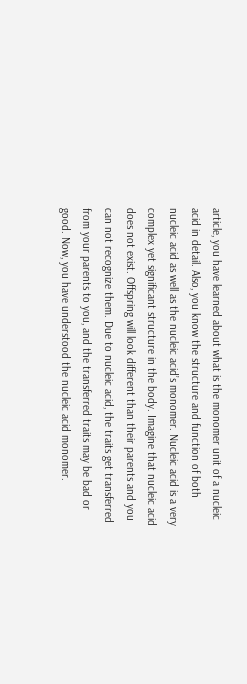article, you have learned about what is the monomer unit of a nucleic acid in detail. Also, you know the structure and function of both nucleic acid as well as the nucleic acid’s monomer. Nucleic acid is a very complex yet significant structure in the body. Imagine that nucleic acid does not exist. Offspring will look different than their parents and you can not recognize them. Due to nucleic acid, the traits get transferred from your parents to you, and the transferred traits may be bad or good. Now, you have understood the nucleic acid monomer.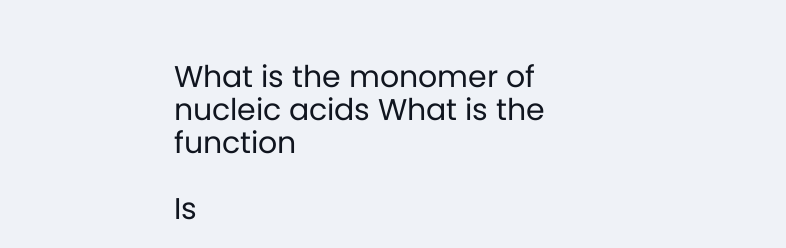What is the monomer of nucleic acids What is the function

Is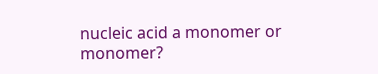nucleic acid a monomer or monomer?